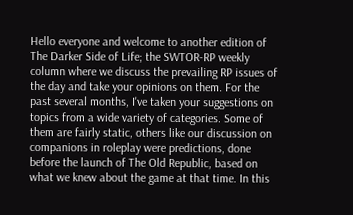Hello everyone and welcome to another edition of The Darker Side of Life; the SWTOR-RP weekly column where we discuss the prevailing RP issues of the day and take your opinions on them. For the past several months, I've taken your suggestions on topics from a wide variety of categories. Some of them are fairly static, others like our discussion on companions in roleplay were predictions, done before the launch of The Old Republic, based on what we knew about the game at that time. In this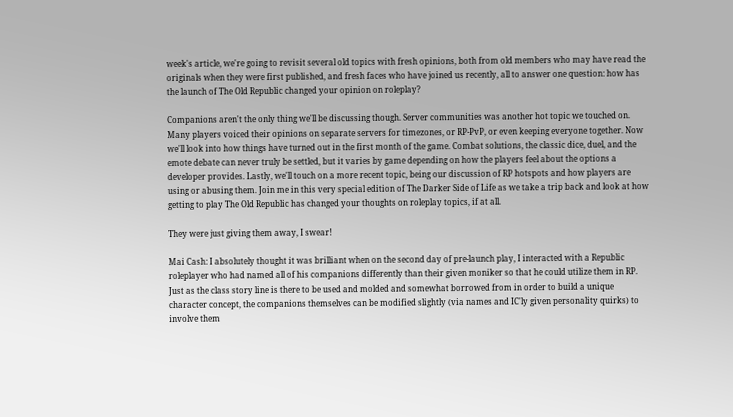week's article, we're going to revisit several old topics with fresh opinions, both from old members who may have read the originals when they were first published, and fresh faces who have joined us recently, all to answer one question: how has the launch of The Old Republic changed your opinion on roleplay?

Companions aren't the only thing we'll be discussing though. Server communities was another hot topic we touched on. Many players voiced their opinions on separate servers for timezones, or RP-PvP, or even keeping everyone together. Now we'll look into how things have turned out in the first month of the game. Combat solutions, the classic dice, duel, and the emote debate can never truly be settled, but it varies by game depending on how the players feel about the options a developer provides. Lastly, we'll touch on a more recent topic, being our discussion of RP hotspots and how players are using or abusing them. Join me in this very special edition of The Darker Side of Life as we take a trip back and look at how getting to play The Old Republic has changed your thoughts on roleplay topics, if at all.

They were just giving them away, I swear!

Mai Cash: I absolutely thought it was brilliant when on the second day of pre-launch play, I interacted with a Republic roleplayer who had named all of his companions differently than their given moniker so that he could utilize them in RP. Just as the class story line is there to be used and molded and somewhat borrowed from in order to build a unique character concept, the companions themselves can be modified slightly (via names and IC'ly given personality quirks) to involve them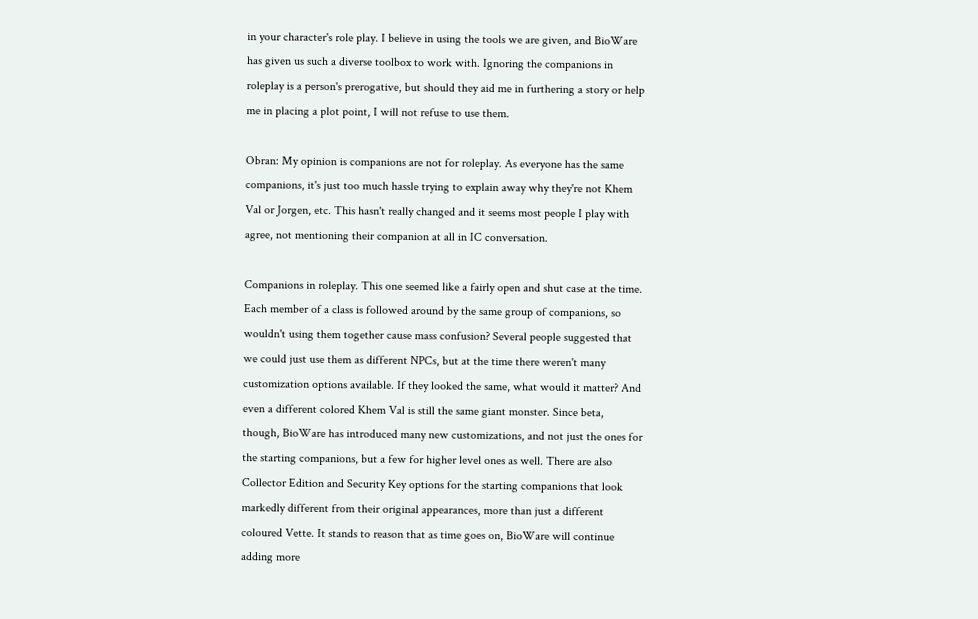in your character's role play. I believe in using the tools we are given, and BioWare has given us such a diverse toolbox to work with. Ignoring the companions in roleplay is a person's prerogative, but should they aid me in furthering a story or help me in placing a plot point, I will not refuse to use them.

Obran: My opinion is companions are not for roleplay. As everyone has the same companions, it's just too much hassle trying to explain away why they're not Khem Val or Jorgen, etc. This hasn't really changed and it seems most people I play with agree, not mentioning their companion at all in IC conversation.

Companions in roleplay. This one seemed like a fairly open and shut case at the time. Each member of a class is followed around by the same group of companions, so wouldn't using them together cause mass confusion? Several people suggested that we could just use them as different NPCs, but at the time there weren't many customization options available. If they looked the same, what would it matter? And even a different colored Khem Val is still the same giant monster. Since beta, though, BioWare has introduced many new customizations, and not just the ones for the starting companions, but a few for higher level ones as well. There are also Collector Edition and Security Key options for the starting companions that look markedly different from their original appearances, more than just a different coloured Vette. It stands to reason that as time goes on, BioWare will continue adding more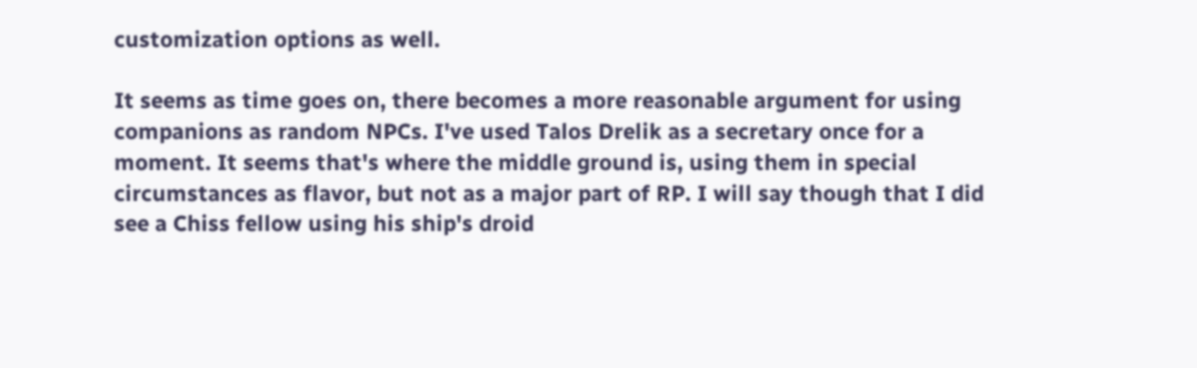customization options as well.

It seems as time goes on, there becomes a more reasonable argument for using companions as random NPCs. I've used Talos Drelik as a secretary once for a moment. It seems that's where the middle ground is, using them in special circumstances as flavor, but not as a major part of RP. I will say though that I did see a Chiss fellow using his ship's droid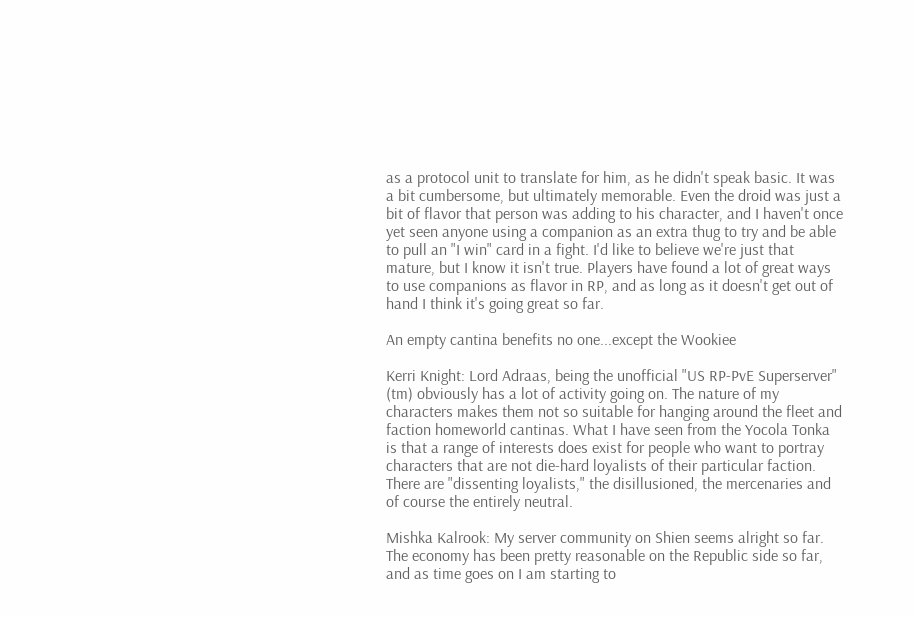as a protocol unit to translate for him, as he didn't speak basic. It was a bit cumbersome, but ultimately memorable. Even the droid was just a bit of flavor that person was adding to his character, and I haven't once yet seen anyone using a companion as an extra thug to try and be able to pull an "I win" card in a fight. I'd like to believe we're just that mature, but I know it isn't true. Players have found a lot of great ways to use companions as flavor in RP, and as long as it doesn't get out of hand I think it's going great so far.

An empty cantina benefits no one...except the Wookiee

Kerri Knight: Lord Adraas, being the unofficial "US RP-PvE Superserver" (tm) obviously has a lot of activity going on. The nature of my characters makes them not so suitable for hanging around the fleet and faction homeworld cantinas. What I have seen from the Yocola Tonka is that a range of interests does exist for people who want to portray characters that are not die-hard loyalists of their particular faction. There are "dissenting loyalists," the disillusioned, the mercenaries and of course the entirely neutral.

Mishka Kalrook: My server community on Shien seems alright so far. The economy has been pretty reasonable on the Republic side so far, and as time goes on I am starting to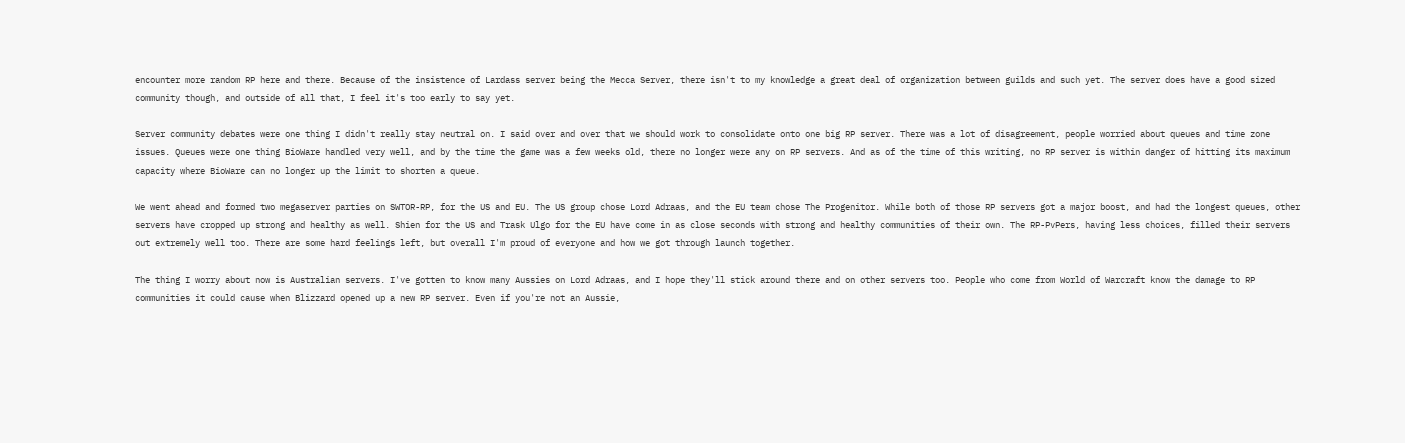encounter more random RP here and there. Because of the insistence of Lardass server being the Mecca Server, there isn't to my knowledge a great deal of organization between guilds and such yet. The server does have a good sized community though, and outside of all that, I feel it's too early to say yet.

Server community debates were one thing I didn't really stay neutral on. I said over and over that we should work to consolidate onto one big RP server. There was a lot of disagreement, people worried about queues and time zone issues. Queues were one thing BioWare handled very well, and by the time the game was a few weeks old, there no longer were any on RP servers. And as of the time of this writing, no RP server is within danger of hitting its maximum capacity where BioWare can no longer up the limit to shorten a queue.

We went ahead and formed two megaserver parties on SWTOR-RP, for the US and EU. The US group chose Lord Adraas, and the EU team chose The Progenitor. While both of those RP servers got a major boost, and had the longest queues, other servers have cropped up strong and healthy as well. Shien for the US and Trask Ulgo for the EU have come in as close seconds with strong and healthy communities of their own. The RP-PvPers, having less choices, filled their servers out extremely well too. There are some hard feelings left, but overall I'm proud of everyone and how we got through launch together.

The thing I worry about now is Australian servers. I've gotten to know many Aussies on Lord Adraas, and I hope they'll stick around there and on other servers too. People who come from World of Warcraft know the damage to RP communities it could cause when Blizzard opened up a new RP server. Even if you're not an Aussie,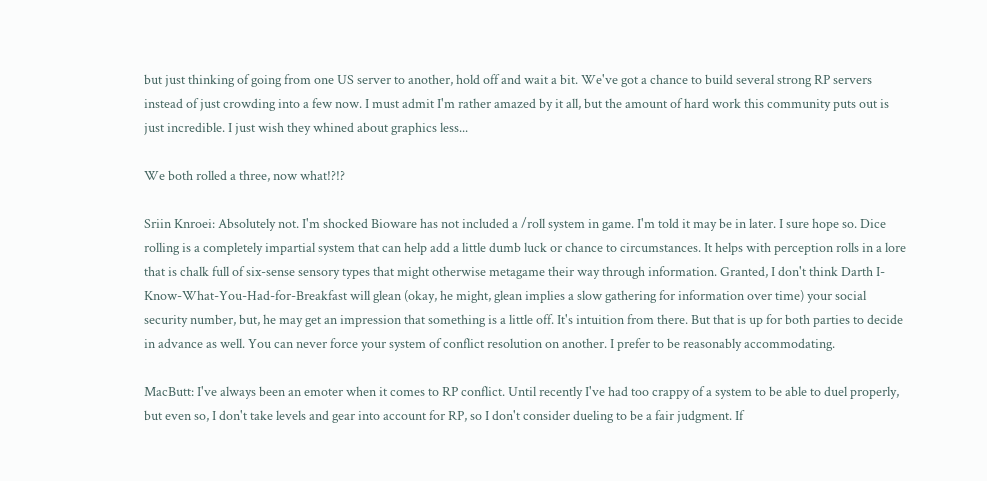but just thinking of going from one US server to another, hold off and wait a bit. We've got a chance to build several strong RP servers instead of just crowding into a few now. I must admit I'm rather amazed by it all, but the amount of hard work this community puts out is just incredible. I just wish they whined about graphics less...

We both rolled a three, now what!?!?

Sriin Knroei: Absolutely not. I'm shocked Bioware has not included a /roll system in game. I'm told it may be in later. I sure hope so. Dice rolling is a completely impartial system that can help add a little dumb luck or chance to circumstances. It helps with perception rolls in a lore that is chalk full of six-sense sensory types that might otherwise metagame their way through information. Granted, I don't think Darth I-Know-What-You-Had-for-Breakfast will glean (okay, he might, glean implies a slow gathering for information over time) your social security number, but, he may get an impression that something is a little off. It's intuition from there. But that is up for both parties to decide in advance as well. You can never force your system of conflict resolution on another. I prefer to be reasonably accommodating.

MacButt: I've always been an emoter when it comes to RP conflict. Until recently I've had too crappy of a system to be able to duel properly, but even so, I don't take levels and gear into account for RP, so I don't consider dueling to be a fair judgment. If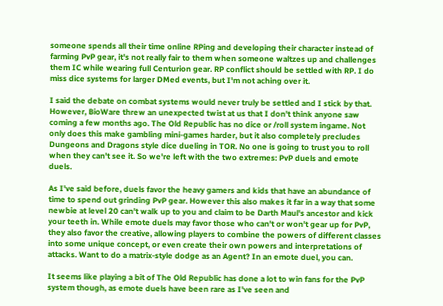someone spends all their time online RPing and developing their character instead of farming PvP gear, it's not really fair to them when someone waltzes up and challenges them IC while wearing full Centurion gear. RP conflict should be settled with RP. I do miss dice systems for larger DMed events, but I'm not aching over it.

I said the debate on combat systems would never truly be settled and I stick by that. However, BioWare threw an unexpected twist at us that I don't think anyone saw coming a few months ago. The Old Republic has no dice or /roll system ingame. Not only does this make gambling mini-games harder, but it also completely precludes Dungeons and Dragons style dice dueling in TOR. No one is going to trust you to roll when they can't see it. So we're left with the two extremes: PvP duels and emote duels.

As I've said before, duels favor the heavy gamers and kids that have an abundance of time to spend out grinding PvP gear. However this also makes it far in a way that some newbie at level 20 can't walk up to you and claim to be Darth Maul's ancestor and kick your teeth in. While emote duels may favor those who can't or won't gear up for PvP, they also favor the creative, allowing players to combine the powers of different classes into some unique concept, or even create their own powers and interpretations of attacks. Want to do a matrix-style dodge as an Agent? In an emote duel, you can.

It seems like playing a bit of The Old Republic has done a lot to win fans for the PvP system though, as emote duels have been rare as I've seen and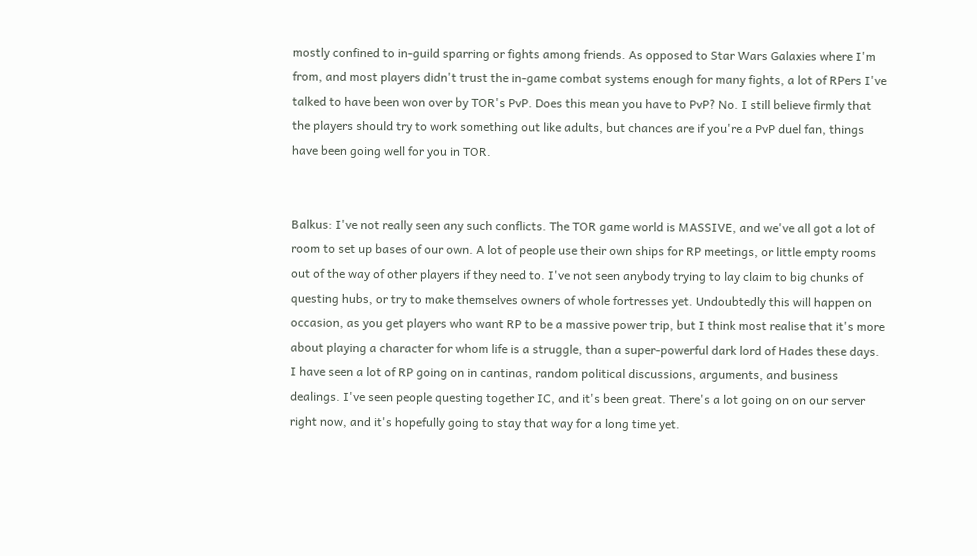mostly confined to in-guild sparring or fights among friends. As opposed to Star Wars Galaxies where I'm from, and most players didn't trust the in-game combat systems enough for many fights, a lot of RPers I've talked to have been won over by TOR's PvP. Does this mean you have to PvP? No. I still believe firmly that the players should try to work something out like adults, but chances are if you're a PvP duel fan, things have been going well for you in TOR.


Balkus: I've not really seen any such conflicts. The TOR game world is MASSIVE, and we've all got a lot of room to set up bases of our own. A lot of people use their own ships for RP meetings, or little empty rooms out of the way of other players if they need to. I've not seen anybody trying to lay claim to big chunks of questing hubs, or try to make themselves owners of whole fortresses yet. Undoubtedly this will happen on occasion, as you get players who want RP to be a massive power trip, but I think most realise that it's more about playing a character for whom life is a struggle, than a super-powerful dark lord of Hades these days. I have seen a lot of RP going on in cantinas, random political discussions, arguments, and business dealings. I've seen people questing together IC, and it's been great. There's a lot going on on our server right now, and it's hopefully going to stay that way for a long time yet.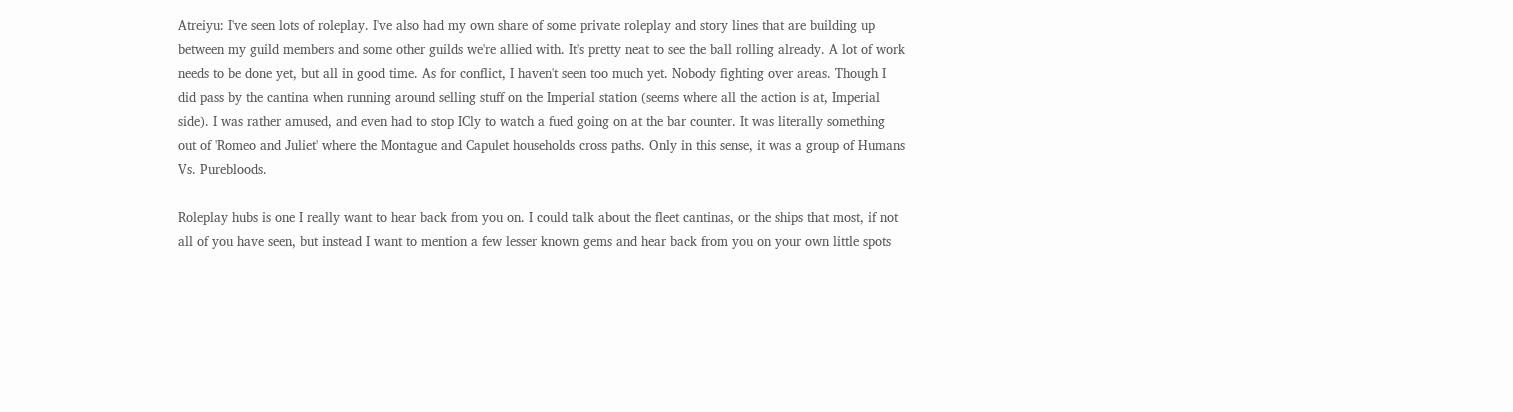Atreiyu: I've seen lots of roleplay. I've also had my own share of some private roleplay and story lines that are building up between my guild members and some other guilds we're allied with. It's pretty neat to see the ball rolling already. A lot of work needs to be done yet, but all in good time. As for conflict, I haven't seen too much yet. Nobody fighting over areas. Though I did pass by the cantina when running around selling stuff on the Imperial station (seems where all the action is at, Imperial side). I was rather amused, and even had to stop ICly to watch a fued going on at the bar counter. It was literally something out of 'Romeo and Juliet' where the Montague and Capulet households cross paths. Only in this sense, it was a group of Humans Vs. Purebloods.

Roleplay hubs is one I really want to hear back from you on. I could talk about the fleet cantinas, or the ships that most, if not all of you have seen, but instead I want to mention a few lesser known gems and hear back from you on your own little spots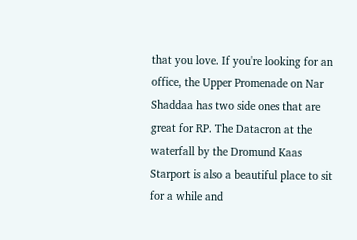that you love. If you're looking for an office, the Upper Promenade on Nar Shaddaa has two side ones that are great for RP. The Datacron at the waterfall by the Dromund Kaas Starport is also a beautiful place to sit for a while and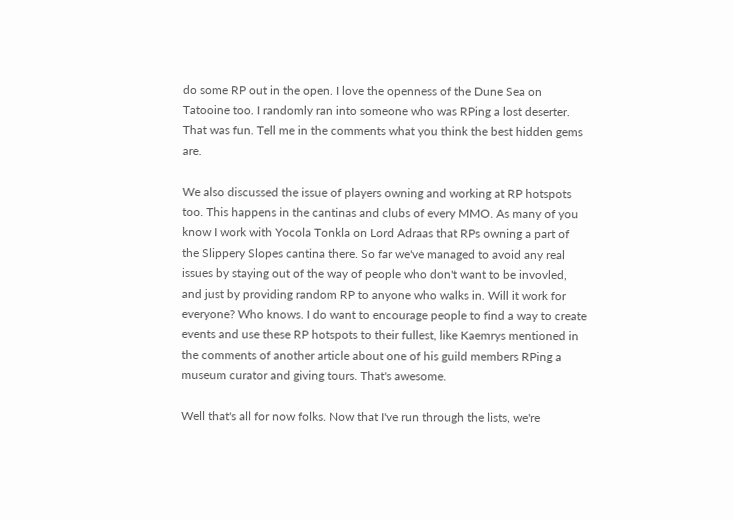do some RP out in the open. I love the openness of the Dune Sea on Tatooine too. I randomly ran into someone who was RPing a lost deserter. That was fun. Tell me in the comments what you think the best hidden gems are.

We also discussed the issue of players owning and working at RP hotspots too. This happens in the cantinas and clubs of every MMO. As many of you know I work with Yocola Tonkla on Lord Adraas that RPs owning a part of the Slippery Slopes cantina there. So far we've managed to avoid any real issues by staying out of the way of people who don't want to be invovled, and just by providing random RP to anyone who walks in. Will it work for everyone? Who knows. I do want to encourage people to find a way to create events and use these RP hotspots to their fullest, like Kaemrys mentioned in the comments of another article about one of his guild members RPing a museum curator and giving tours. That's awesome.

Well that's all for now folks. Now that I've run through the lists, we're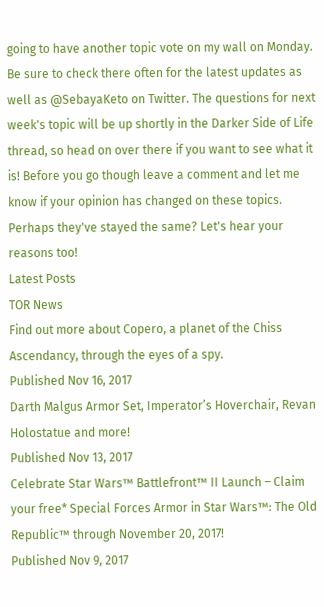going to have another topic vote on my wall on Monday. Be sure to check there often for the latest updates as well as @SebayaKeto on Twitter. The questions for next week's topic will be up shortly in the Darker Side of Life thread, so head on over there if you want to see what it is! Before you go though leave a comment and let me know if your opinion has changed on these topics. Perhaps they've stayed the same? Let's hear your reasons too!
Latest Posts
TOR News
Find out more about Copero, a planet of the Chiss Ascendancy, through the eyes of a spy.
Published Nov 16, 2017
Darth Malgus Armor Set, Imperator’s Hoverchair, Revan Holostatue and more!
Published Nov 13, 2017
Celebrate Star Wars™ Battlefront™ II Launch – Claim your free* Special Forces Armor in Star Wars™: The Old Republic™ through November 20, 2017!
Published Nov 9, 2017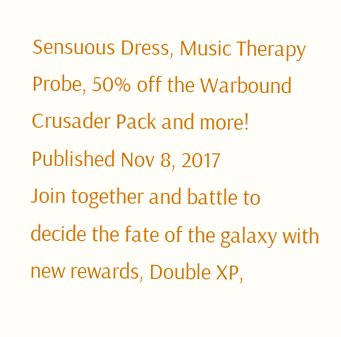Sensuous Dress, Music Therapy Probe, 50% off the Warbound Crusader Pack and more!
Published Nov 8, 2017
Join together and battle to decide the fate of the galaxy with new rewards, Double XP,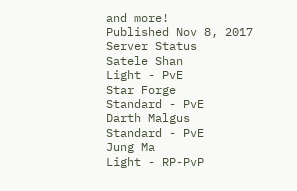and more!
Published Nov 8, 2017
Server Status
Satele Shan
Light - PvE
Star Forge
Standard - PvE
Darth Malgus
Standard - PvE
Jung Ma
Light - RP-PvP